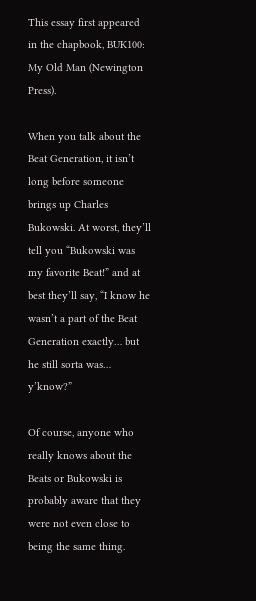This essay first appeared in the chapbook, BUK100: My Old Man (Newington Press).

When you talk about the Beat Generation, it isn’t long before someone brings up Charles Bukowski. At worst, they’ll tell you “Bukowski was my favorite Beat!” and at best they’ll say, “I know he wasn’t a part of the Beat Generation exactly… but he still sorta was… y’know?”

Of course, anyone who really knows about the Beats or Bukowski is probably aware that they were not even close to being the same thing.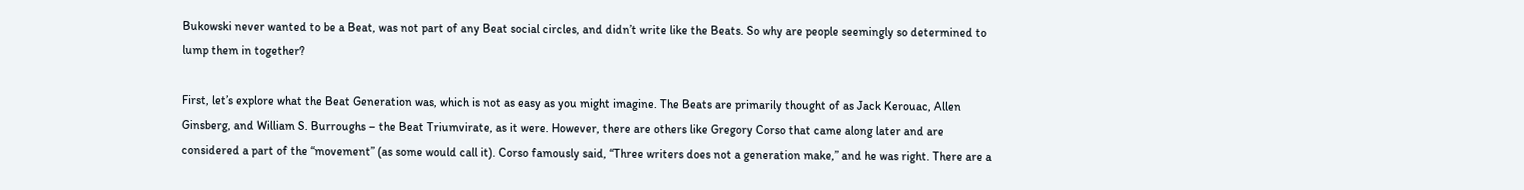Bukowski never wanted to be a Beat, was not part of any Beat social circles, and didn’t write like the Beats. So why are people seemingly so determined to lump them in together?

First, let’s explore what the Beat Generation was, which is not as easy as you might imagine. The Beats are primarily thought of as Jack Kerouac, Allen Ginsberg, and William S. Burroughs – the Beat Triumvirate, as it were. However, there are others like Gregory Corso that came along later and are considered a part of the “movement” (as some would call it). Corso famously said, “Three writers does not a generation make,” and he was right. There are a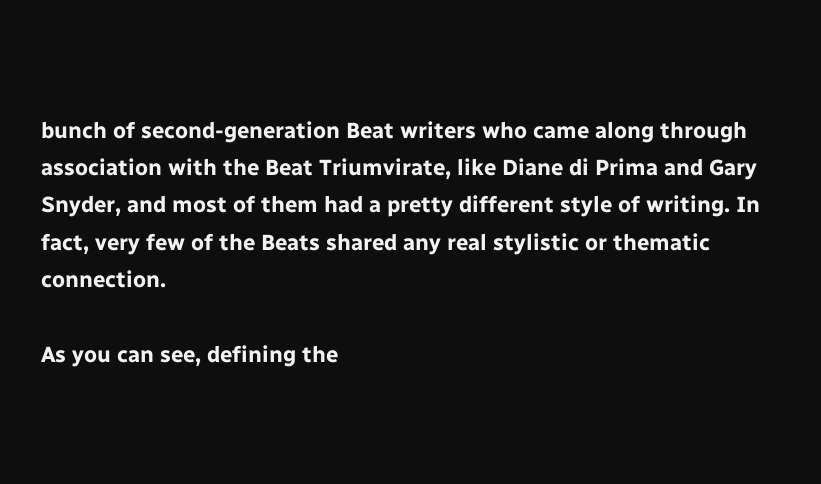bunch of second-generation Beat writers who came along through association with the Beat Triumvirate, like Diane di Prima and Gary Snyder, and most of them had a pretty different style of writing. In fact, very few of the Beats shared any real stylistic or thematic connection.

As you can see, defining the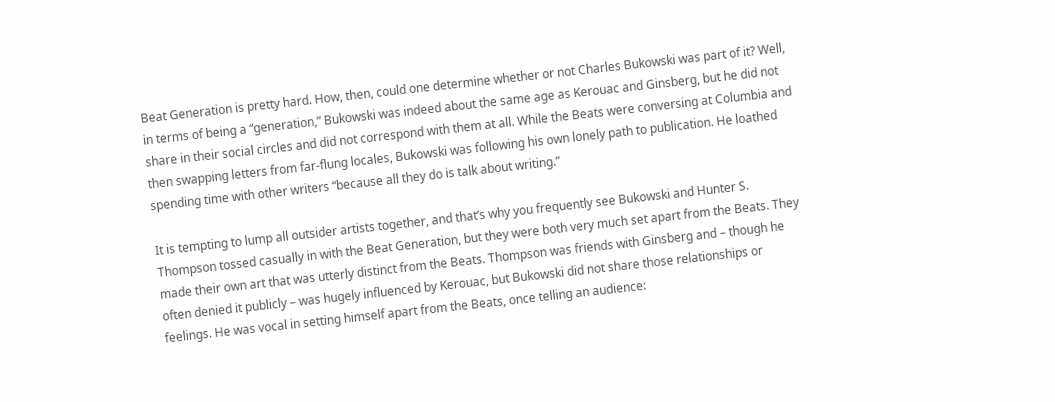Beat Generation is pretty hard. How, then, could one determine whether or not Charles Bukowski was part of it? Well, in terms of being a “generation,” Bukowski was indeed about the same age as Kerouac and Ginsberg, but he did not share in their social circles and did not correspond with them at all. While the Beats were conversing at Columbia and then swapping letters from far-flung locales, Bukowski was following his own lonely path to publication. He loathed spending time with other writers “because all they do is talk about writing.”

It is tempting to lump all outsider artists together, and that’s why you frequently see Bukowski and Hunter S. Thompson tossed casually in with the Beat Generation, but they were both very much set apart from the Beats. They made their own art that was utterly distinct from the Beats. Thompson was friends with Ginsberg and – though he often denied it publicly – was hugely influenced by Kerouac, but Bukowski did not share those relationships or feelings. He was vocal in setting himself apart from the Beats, once telling an audience: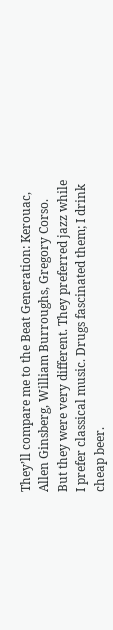They’ll compare me to the Beat Generation: Kerouac, Allen Ginsberg, William Burroughs, Gregory Corso. But they were very different. They preferred jazz while I prefer classical music. Drugs fascinated them; I drink cheap beer.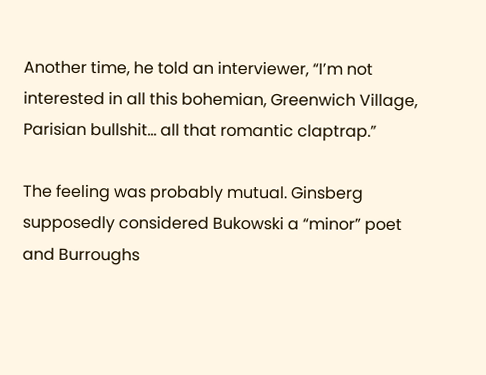Another time, he told an interviewer, “I’m not interested in all this bohemian, Greenwich Village, Parisian bullshit… all that romantic claptrap.”

The feeling was probably mutual. Ginsberg supposedly considered Bukowski a “minor” poet and Burroughs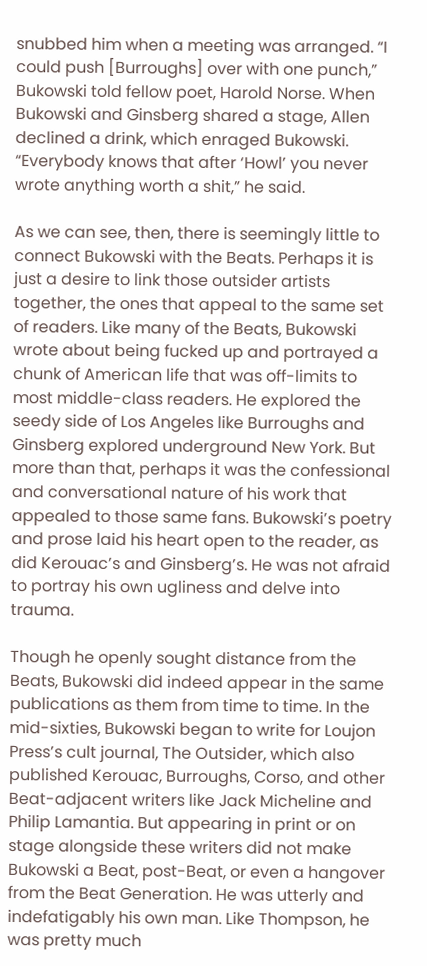snubbed him when a meeting was arranged. “I could push [Burroughs] over with one punch,” Bukowski told fellow poet, Harold Norse. When Bukowski and Ginsberg shared a stage, Allen declined a drink, which enraged Bukowski. “Everybody knows that after ‘Howl’ you never wrote anything worth a shit,” he said.

As we can see, then, there is seemingly little to connect Bukowski with the Beats. Perhaps it is just a desire to link those outsider artists together, the ones that appeal to the same set of readers. Like many of the Beats, Bukowski wrote about being fucked up and portrayed a chunk of American life that was off-limits to most middle-class readers. He explored the seedy side of Los Angeles like Burroughs and Ginsberg explored underground New York. But more than that, perhaps it was the confessional and conversational nature of his work that appealed to those same fans. Bukowski’s poetry and prose laid his heart open to the reader, as did Kerouac’s and Ginsberg’s. He was not afraid to portray his own ugliness and delve into trauma.

Though he openly sought distance from the Beats, Bukowski did indeed appear in the same publications as them from time to time. In the mid-sixties, Bukowski began to write for Loujon Press’s cult journal, The Outsider, which also published Kerouac, Burroughs, Corso, and other Beat-adjacent writers like Jack Micheline and Philip Lamantia. But appearing in print or on stage alongside these writers did not make Bukowski a Beat, post-Beat, or even a hangover from the Beat Generation. He was utterly and indefatigably his own man. Like Thompson, he was pretty much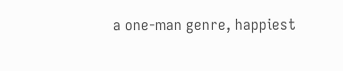a one-man genre, happiest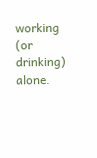working (or drinking) alone.